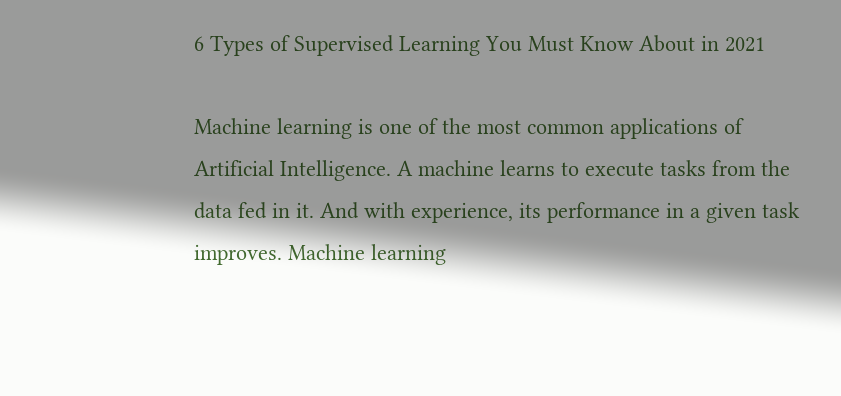6 Types of Supervised Learning You Must Know About in 2021

Machine learning is one of the most common applications of Artificial Intelligence. A machine learns to execute tasks from the data fed in it. And with experience, its performance in a given task improves. Machine learning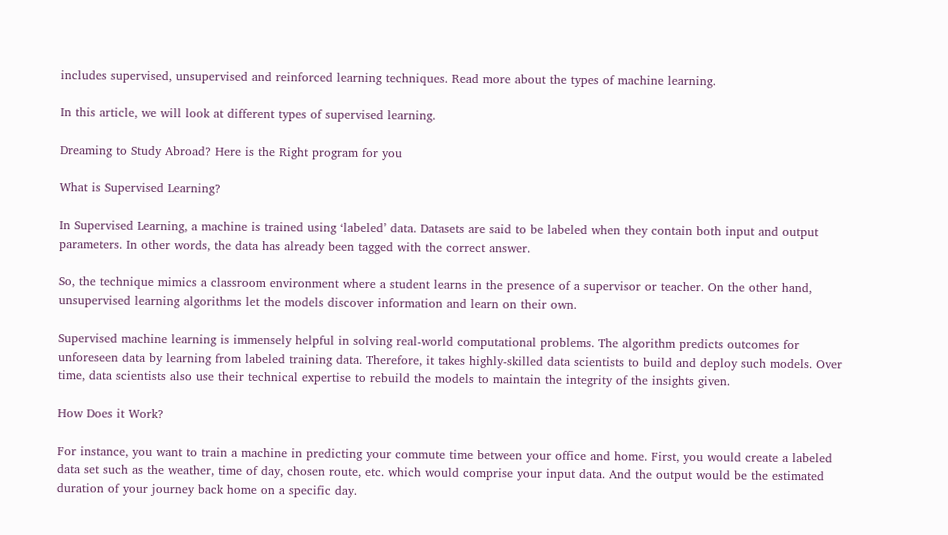includes supervised, unsupervised and reinforced learning techniques. Read more about the types of machine learning.

In this article, we will look at different types of supervised learning.

Dreaming to Study Abroad? Here is the Right program for you

What is Supervised Learning?

In Supervised Learning, a machine is trained using ‘labeled’ data. Datasets are said to be labeled when they contain both input and output parameters. In other words, the data has already been tagged with the correct answer.

So, the technique mimics a classroom environment where a student learns in the presence of a supervisor or teacher. On the other hand, unsupervised learning algorithms let the models discover information and learn on their own.

Supervised machine learning is immensely helpful in solving real-world computational problems. The algorithm predicts outcomes for unforeseen data by learning from labeled training data. Therefore, it takes highly-skilled data scientists to build and deploy such models. Over time, data scientists also use their technical expertise to rebuild the models to maintain the integrity of the insights given.

How Does it Work?

For instance, you want to train a machine in predicting your commute time between your office and home. First, you would create a labeled data set such as the weather, time of day, chosen route, etc. which would comprise your input data. And the output would be the estimated duration of your journey back home on a specific day.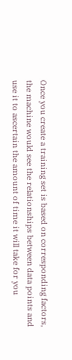Once you create a training set is based on corresponding factors, the machine would see the relationships between data points and use it to ascertain the amount of time it will take for you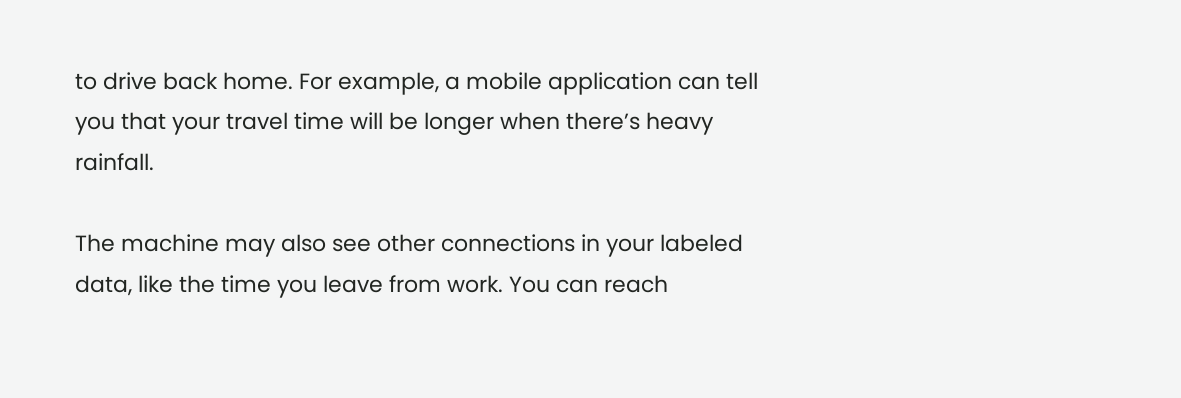to drive back home. For example, a mobile application can tell you that your travel time will be longer when there’s heavy rainfall.

The machine may also see other connections in your labeled data, like the time you leave from work. You can reach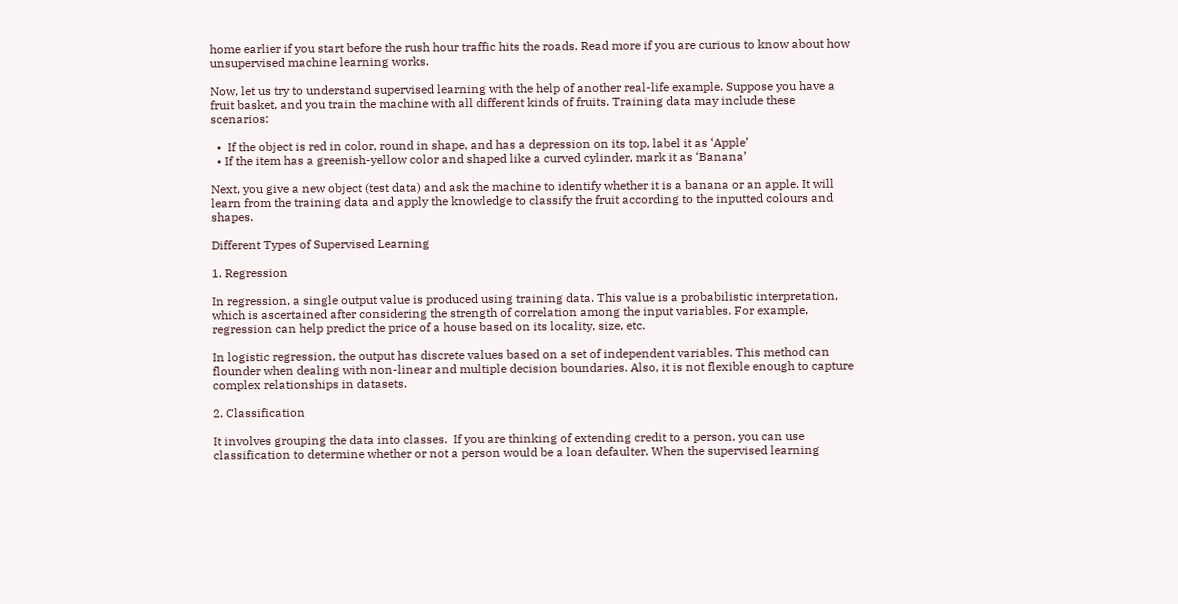home earlier if you start before the rush hour traffic hits the roads. Read more if you are curious to know about how unsupervised machine learning works.

Now, let us try to understand supervised learning with the help of another real-life example. Suppose you have a fruit basket, and you train the machine with all different kinds of fruits. Training data may include these scenarios:

  •  If the object is red in color, round in shape, and has a depression on its top, label it as ‘Apple’
  • If the item has a greenish-yellow color and shaped like a curved cylinder, mark it as ‘Banana’

Next, you give a new object (test data) and ask the machine to identify whether it is a banana or an apple. It will learn from the training data and apply the knowledge to classify the fruit according to the inputted colours and shapes.

Different Types of Supervised Learning

1. Regression

In regression, a single output value is produced using training data. This value is a probabilistic interpretation, which is ascertained after considering the strength of correlation among the input variables. For example, regression can help predict the price of a house based on its locality, size, etc.

In logistic regression, the output has discrete values based on a set of independent variables. This method can flounder when dealing with non-linear and multiple decision boundaries. Also, it is not flexible enough to capture complex relationships in datasets.

2. Classification

It involves grouping the data into classes.  If you are thinking of extending credit to a person, you can use classification to determine whether or not a person would be a loan defaulter. When the supervised learning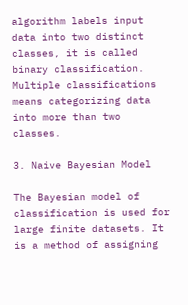algorithm labels input data into two distinct classes, it is called binary classification. Multiple classifications means categorizing data into more than two classes.

3. Naive Bayesian Model

The Bayesian model of classification is used for large finite datasets. It is a method of assigning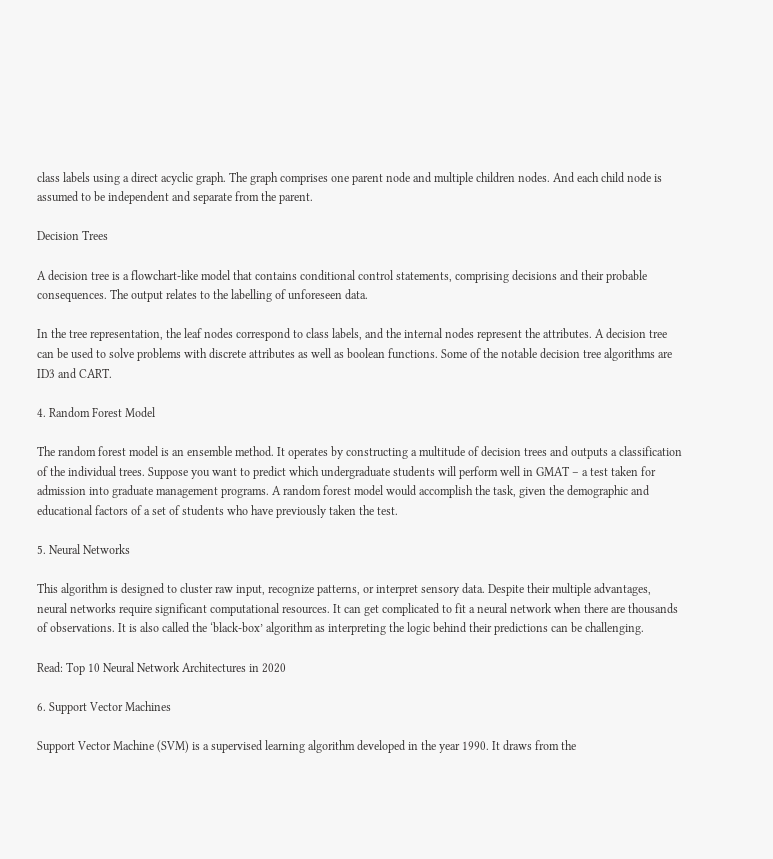class labels using a direct acyclic graph. The graph comprises one parent node and multiple children nodes. And each child node is assumed to be independent and separate from the parent.

Decision Trees

A decision tree is a flowchart-like model that contains conditional control statements, comprising decisions and their probable consequences. The output relates to the labelling of unforeseen data.

In the tree representation, the leaf nodes correspond to class labels, and the internal nodes represent the attributes. A decision tree can be used to solve problems with discrete attributes as well as boolean functions. Some of the notable decision tree algorithms are ID3 and CART.

4. Random Forest Model

The random forest model is an ensemble method. It operates by constructing a multitude of decision trees and outputs a classification of the individual trees. Suppose you want to predict which undergraduate students will perform well in GMAT – a test taken for admission into graduate management programs. A random forest model would accomplish the task, given the demographic and educational factors of a set of students who have previously taken the test.

5. Neural Networks

This algorithm is designed to cluster raw input, recognize patterns, or interpret sensory data. Despite their multiple advantages, neural networks require significant computational resources. It can get complicated to fit a neural network when there are thousands of observations. It is also called the ‘black-box’ algorithm as interpreting the logic behind their predictions can be challenging.

Read: Top 10 Neural Network Architectures in 2020

6. Support Vector Machines

Support Vector Machine (SVM) is a supervised learning algorithm developed in the year 1990. It draws from the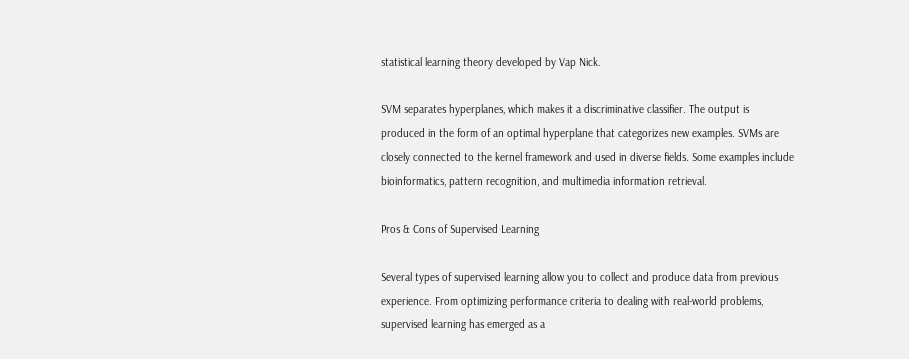statistical learning theory developed by Vap Nick.

SVM separates hyperplanes, which makes it a discriminative classifier. The output is produced in the form of an optimal hyperplane that categorizes new examples. SVMs are closely connected to the kernel framework and used in diverse fields. Some examples include bioinformatics, pattern recognition, and multimedia information retrieval.

Pros & Cons of Supervised Learning

Several types of supervised learning allow you to collect and produce data from previous experience. From optimizing performance criteria to dealing with real-world problems, supervised learning has emerged as a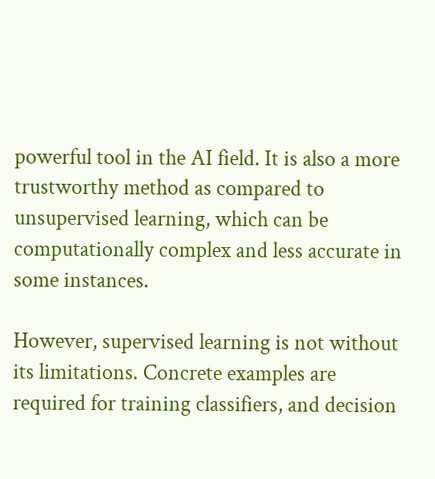powerful tool in the AI field. It is also a more trustworthy method as compared to unsupervised learning, which can be computationally complex and less accurate in some instances.

However, supervised learning is not without its limitations. Concrete examples are required for training classifiers, and decision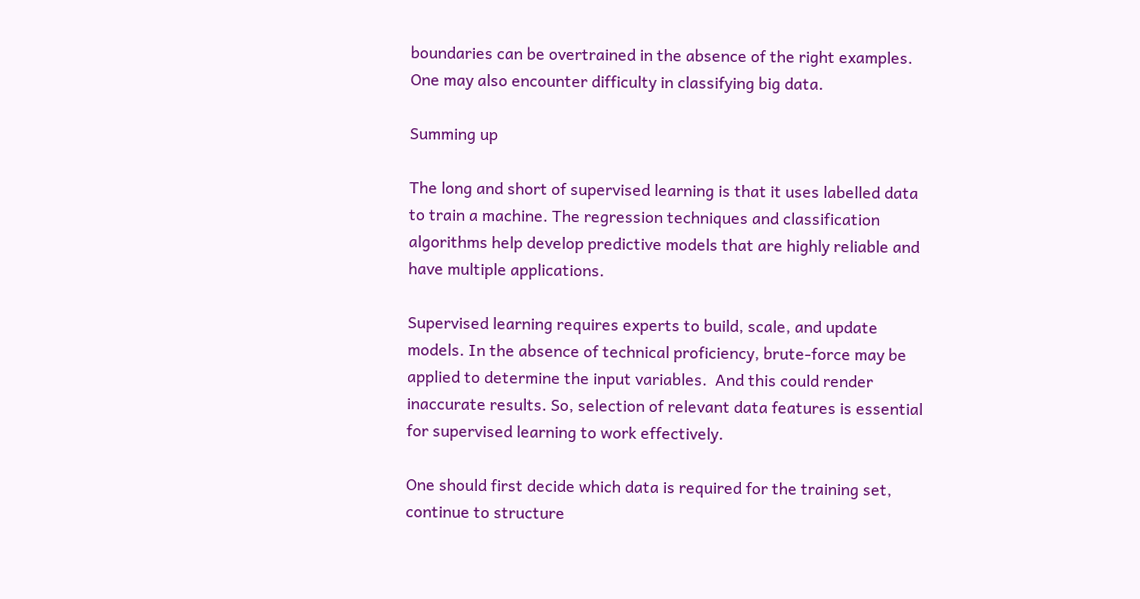boundaries can be overtrained in the absence of the right examples. One may also encounter difficulty in classifying big data.

Summing up

The long and short of supervised learning is that it uses labelled data to train a machine. The regression techniques and classification algorithms help develop predictive models that are highly reliable and have multiple applications.

Supervised learning requires experts to build, scale, and update models. In the absence of technical proficiency, brute-force may be applied to determine the input variables.  And this could render inaccurate results. So, selection of relevant data features is essential for supervised learning to work effectively.

One should first decide which data is required for the training set, continue to structure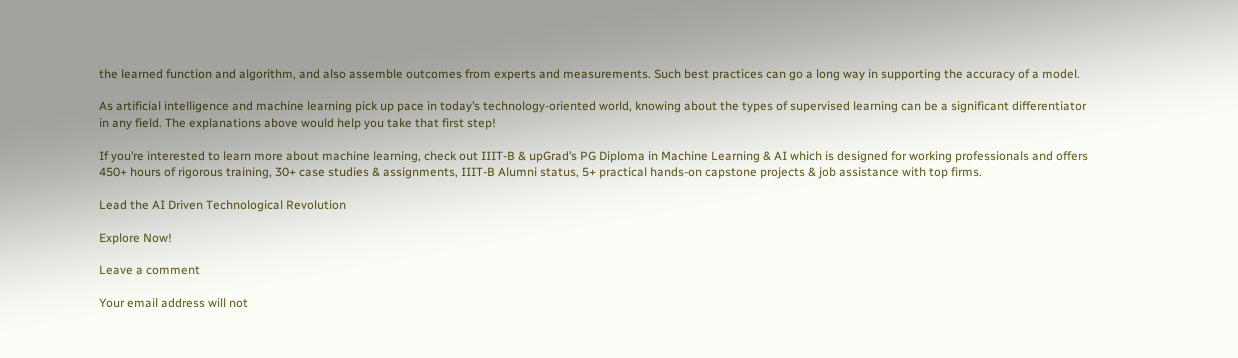the learned function and algorithm, and also assemble outcomes from experts and measurements. Such best practices can go a long way in supporting the accuracy of a model.

As artificial intelligence and machine learning pick up pace in today’s technology-oriented world, knowing about the types of supervised learning can be a significant differentiator in any field. The explanations above would help you take that first step!

If you’re interested to learn more about machine learning, check out IIIT-B & upGrad’s PG Diploma in Machine Learning & AI which is designed for working professionals and offers 450+ hours of rigorous training, 30+ case studies & assignments, IIIT-B Alumni status, 5+ practical hands-on capstone projects & job assistance with top firms.

Lead the AI Driven Technological Revolution

Explore Now!

Leave a comment

Your email address will not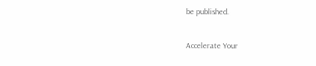be published.

Accelerate Your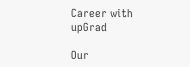Career with upGrad

Our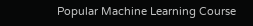Popular Machine Learning Course